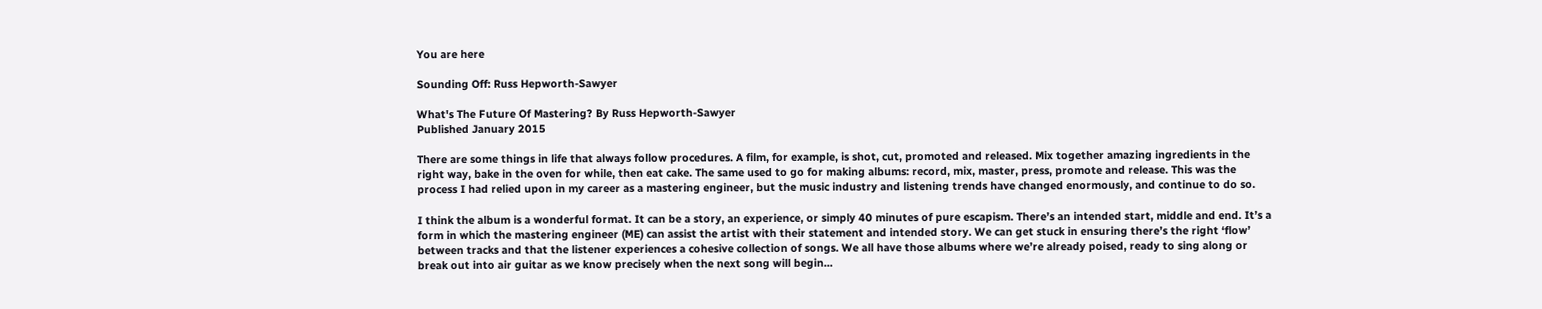You are here

Sounding Off: Russ Hepworth-Sawyer

What's The Future Of Mastering? By Russ Hepworth-Sawyer
Published January 2015

There are some things in life that always follow procedures. A film, for example, is shot, cut, promoted and released. Mix together amazing ingredients in the right way, bake in the oven for while, then eat cake. The same used to go for making albums: record, mix, master, press, promote and release. This was the process I had relied upon in my career as a mastering engineer, but the music industry and listening trends have changed enormously, and continue to do so.

I think the album is a wonderful format. It can be a story, an experience, or simply 40 minutes of pure escapism. There’s an intended start, middle and end. It’s a form in which the mastering engineer (ME) can assist the artist with their statement and intended story. We can get stuck in ensuring there’s the right ‘flow’ between tracks and that the listener experiences a cohesive collection of songs. We all have those albums where we’re already poised, ready to sing along or break out into air guitar as we know precisely when the next song will begin...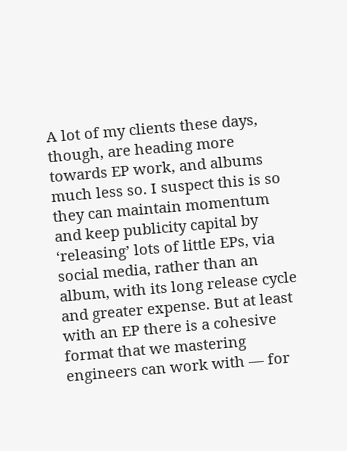A lot of my clients these days, though, are heading more towards EP work, and albums much less so. I suspect this is so they can maintain momentum and keep publicity capital by ‘releasing’ lots of little EPs, via social media, rather than an album, with its long release cycle and greater expense. But at least with an EP there is a cohesive format that we mastering engineers can work with — for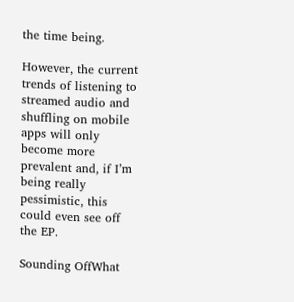the time being.

However, the current trends of listening to streamed audio and shuffling on mobile apps will only become more prevalent and, if I’m being really pessimistic, this could even see off the EP.

Sounding OffWhat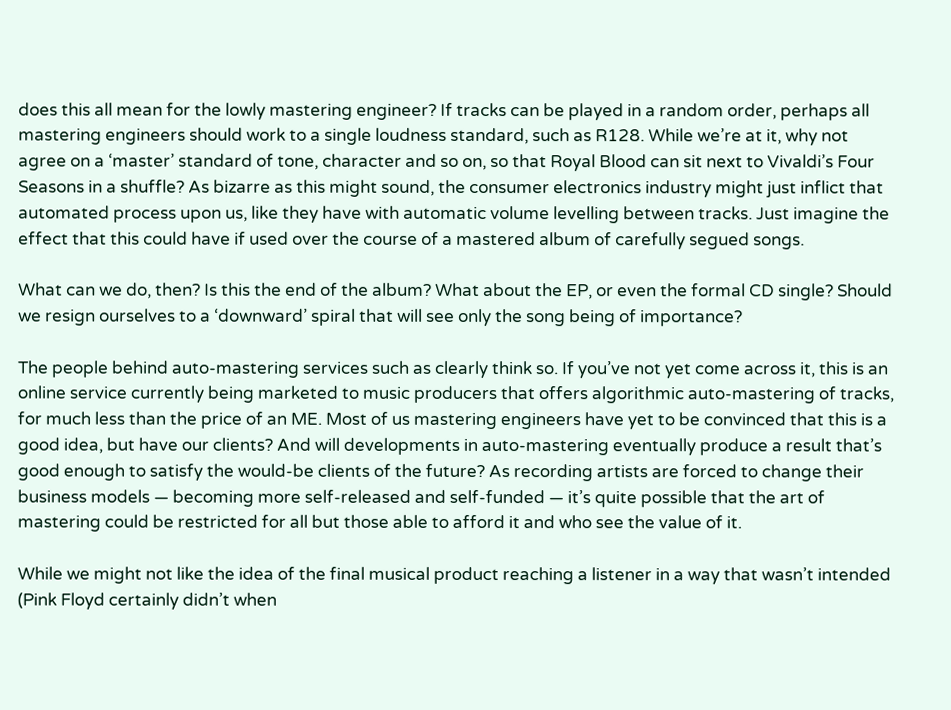does this all mean for the lowly mastering engineer? If tracks can be played in a random order, perhaps all mastering engineers should work to a single loudness standard, such as R128. While we’re at it, why not agree on a ‘master’ standard of tone, character and so on, so that Royal Blood can sit next to Vivaldi’s Four Seasons in a shuffle? As bizarre as this might sound, the consumer electronics industry might just inflict that automated process upon us, like they have with automatic volume levelling between tracks. Just imagine the effect that this could have if used over the course of a mastered album of carefully segued songs.

What can we do, then? Is this the end of the album? What about the EP, or even the formal CD single? Should we resign ourselves to a ‘downward’ spiral that will see only the song being of importance?

The people behind auto-mastering services such as clearly think so. If you’ve not yet come across it, this is an online service currently being marketed to music producers that offers algorithmic auto-mastering of tracks, for much less than the price of an ME. Most of us mastering engineers have yet to be convinced that this is a good idea, but have our clients? And will developments in auto-mastering eventually produce a result that’s good enough to satisfy the would-be clients of the future? As recording artists are forced to change their business models — becoming more self-released and self-funded — it’s quite possible that the art of mastering could be restricted for all but those able to afford it and who see the value of it.

While we might not like the idea of the final musical product reaching a listener in a way that wasn’t intended (Pink Floyd certainly didn’t when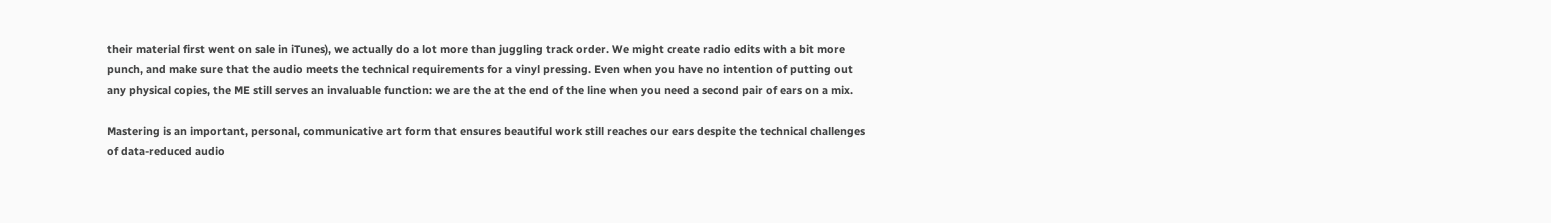their material first went on sale in iTunes), we actually do a lot more than juggling track order. We might create radio edits with a bit more punch, and make sure that the audio meets the technical requirements for a vinyl pressing. Even when you have no intention of putting out any physical copies, the ME still serves an invaluable function: we are the at the end of the line when you need a second pair of ears on a mix.

Mastering is an important, personal, communicative art form that ensures beautiful work still reaches our ears despite the technical challenges of data-reduced audio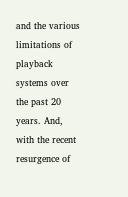and the various limitations of playback systems over the past 20 years. And, with the recent resurgence of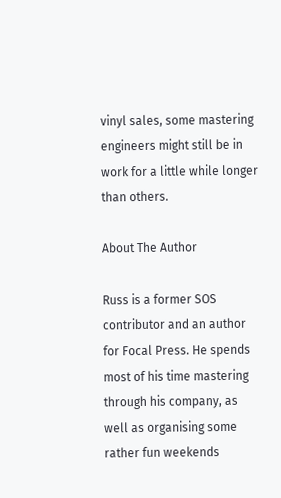vinyl sales, some mastering engineers might still be in work for a little while longer than others.

About The Author

Russ is a former SOS contributor and an author for Focal Press. He spends most of his time mastering through his company, as well as organising some rather fun weekends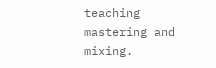teaching mastering and mixing.